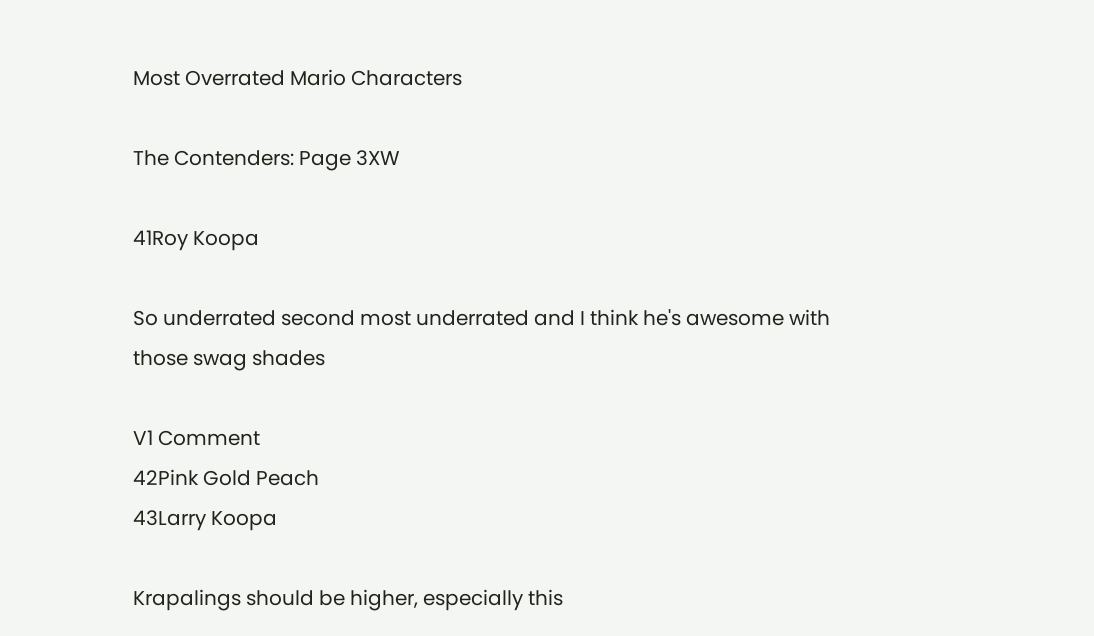Most Overrated Mario Characters

The Contenders: Page 3XW

41Roy Koopa

So underrated second most underrated and I think he's awesome with those swag shades

V1 Comment
42Pink Gold Peach
43Larry Koopa

Krapalings should be higher, especially this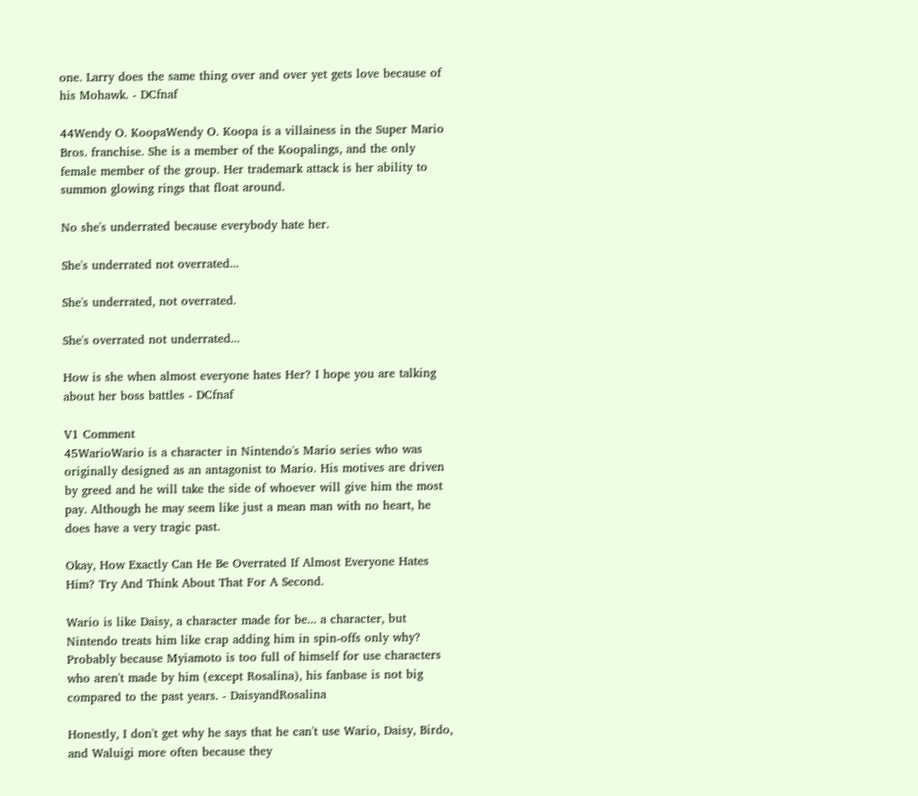one. Larry does the same thing over and over yet gets love because of his Mohawk. - DCfnaf

44Wendy O. KoopaWendy O. Koopa is a villainess in the Super Mario Bros. franchise. She is a member of the Koopalings, and the only female member of the group. Her trademark attack is her ability to summon glowing rings that float around.

No she's underrated because everybody hate her.

She's underrated not overrated...

She's underrated, not overrated.

She's overrated not underrated...

How is she when almost everyone hates Her? I hope you are talking about her boss battles - DCfnaf

V1 Comment
45WarioWario is a character in Nintendo's Mario series who was originally designed as an antagonist to Mario. His motives are driven by greed and he will take the side of whoever will give him the most pay. Although he may seem like just a mean man with no heart, he does have a very tragic past.

Okay, How Exactly Can He Be Overrated If Almost Everyone Hates Him? Try And Think About That For A Second.

Wario is like Daisy, a character made for be... a character, but Nintendo treats him like crap adding him in spin-offs only why? Probably because Myiamoto is too full of himself for use characters who aren't made by him (except Rosalina), his fanbase is not big compared to the past years. - DaisyandRosalina

Honestly, I don't get why he says that he can't use Wario, Daisy, Birdo, and Waluigi more often because they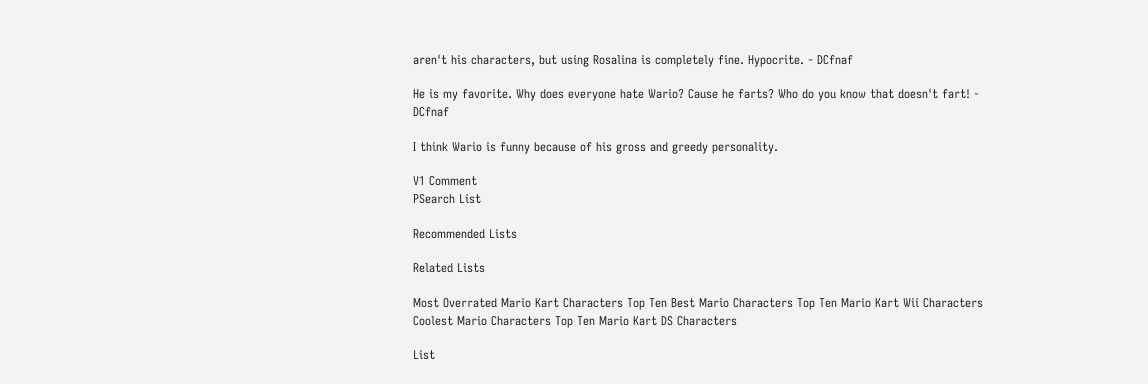aren't his characters, but using Rosalina is completely fine. Hypocrite. - DCfnaf

He is my favorite. Why does everyone hate Wario? Cause he farts? Who do you know that doesn't fart! - DCfnaf

I think Wario is funny because of his gross and greedy personality.

V1 Comment
PSearch List

Recommended Lists

Related Lists

Most Overrated Mario Kart Characters Top Ten Best Mario Characters Top Ten Mario Kart Wii Characters Coolest Mario Characters Top Ten Mario Kart DS Characters

List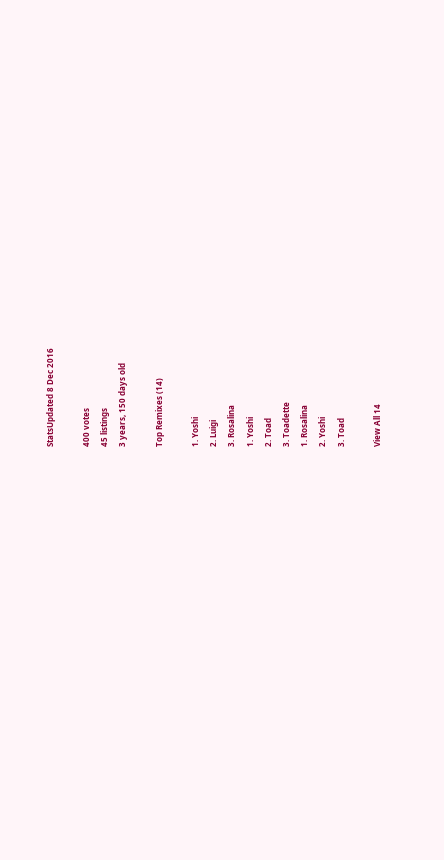StatsUpdated 8 Dec 2016

400 votes
45 listings
3 years, 150 days old

Top Remixes (14)

1. Yoshi
2. Luigi
3. Rosalina
1. Yoshi
2. Toad
3. Toadette
1. Rosalina
2. Yoshi
3. Toad

View All 14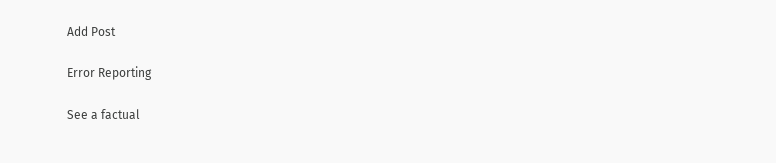Add Post

Error Reporting

See a factual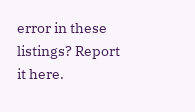error in these listings? Report it here.